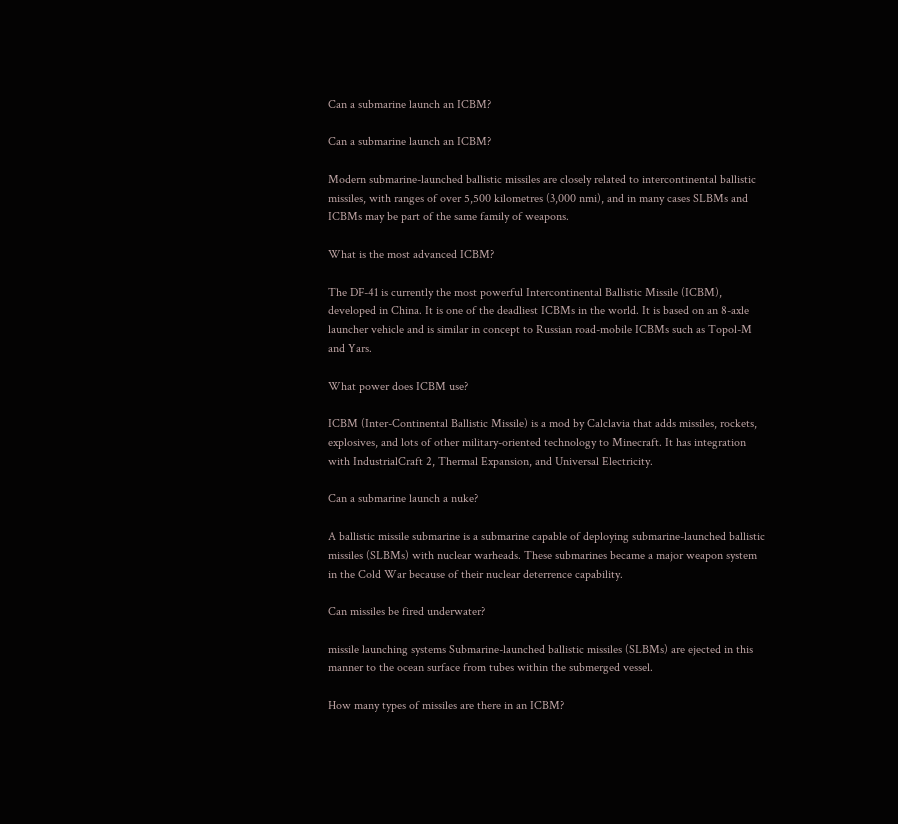Can a submarine launch an ICBM?

Can a submarine launch an ICBM?

Modern submarine-launched ballistic missiles are closely related to intercontinental ballistic missiles, with ranges of over 5,500 kilometres (3,000 nmi), and in many cases SLBMs and ICBMs may be part of the same family of weapons.

What is the most advanced ICBM?

The DF-41 is currently the most powerful Intercontinental Ballistic Missile (ICBM), developed in China. It is one of the deadliest ICBMs in the world. It is based on an 8-axle launcher vehicle and is similar in concept to Russian road-mobile ICBMs such as Topol-M and Yars.

What power does ICBM use?

ICBM (Inter-Continental Ballistic Missile) is a mod by Calclavia that adds missiles, rockets, explosives, and lots of other military-oriented technology to Minecraft. It has integration with IndustrialCraft 2, Thermal Expansion, and Universal Electricity.

Can a submarine launch a nuke?

A ballistic missile submarine is a submarine capable of deploying submarine-launched ballistic missiles (SLBMs) with nuclear warheads. These submarines became a major weapon system in the Cold War because of their nuclear deterrence capability.

Can missiles be fired underwater?

missile launching systems Submarine-launched ballistic missiles (SLBMs) are ejected in this manner to the ocean surface from tubes within the submerged vessel.

How many types of missiles are there in an ICBM?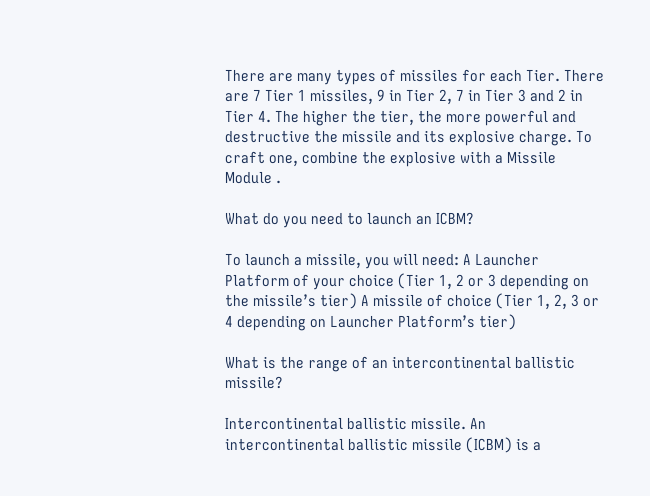There are many types of missiles for each Tier. There are 7 Tier 1 missiles, 9 in Tier 2, 7 in Tier 3 and 2 in Tier 4. The higher the tier, the more powerful and destructive the missile and its explosive charge. To craft one, combine the explosive with a Missile Module .

What do you need to launch an ICBM?

To launch a missile, you will need: A Launcher Platform of your choice (Tier 1, 2 or 3 depending on the missile’s tier) A missile of choice (Tier 1, 2, 3 or 4 depending on Launcher Platform’s tier)

What is the range of an intercontinental ballistic missile?

Intercontinental ballistic missile. An intercontinental ballistic missile (ICBM) is a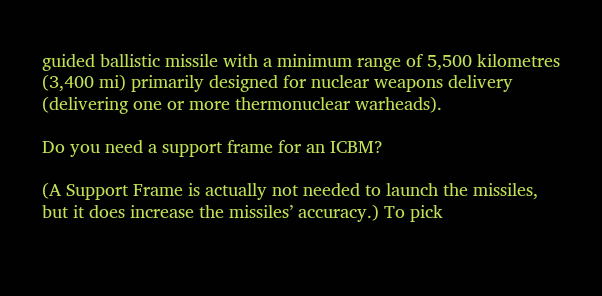guided ballistic missile with a minimum range of 5,500 kilometres (3,400 mi) primarily designed for nuclear weapons delivery (delivering one or more thermonuclear warheads).

Do you need a support frame for an ICBM?

(A Support Frame is actually not needed to launch the missiles, but it does increase the missiles’ accuracy.) To pick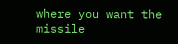where you want the missile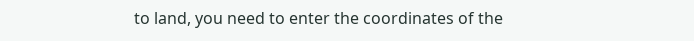to land, you need to enter the coordinates of the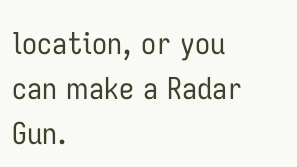location, or you can make a Radar Gun.